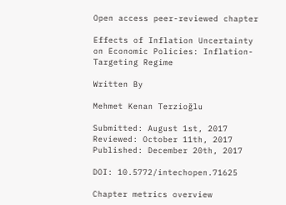Open access peer-reviewed chapter

Effects of Inflation Uncertainty on Economic Policies: Inflation-Targeting Regime

Written By

Mehmet Kenan Terzioğlu

Submitted: August 1st, 2017 Reviewed: October 11th, 2017 Published: December 20th, 2017

DOI: 10.5772/intechopen.71625

Chapter metrics overview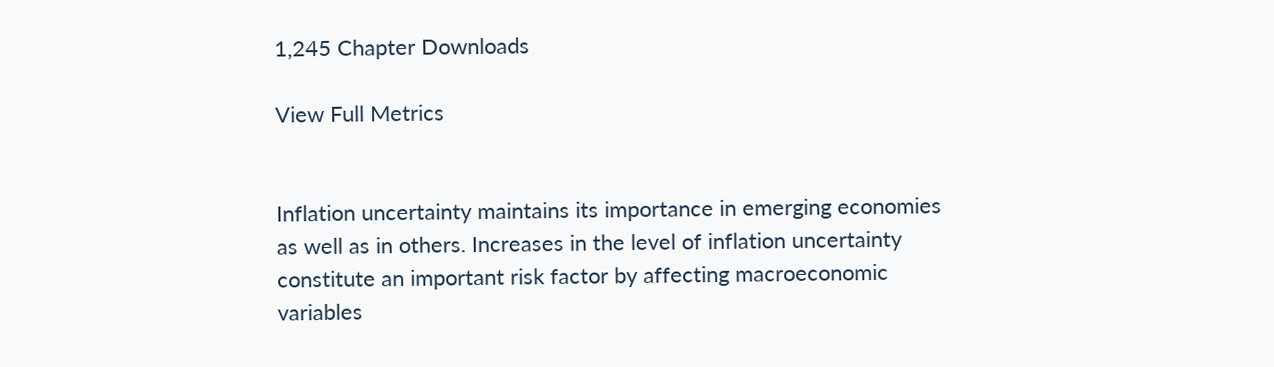1,245 Chapter Downloads

View Full Metrics


Inflation uncertainty maintains its importance in emerging economies as well as in others. Increases in the level of inflation uncertainty constitute an important risk factor by affecting macroeconomic variables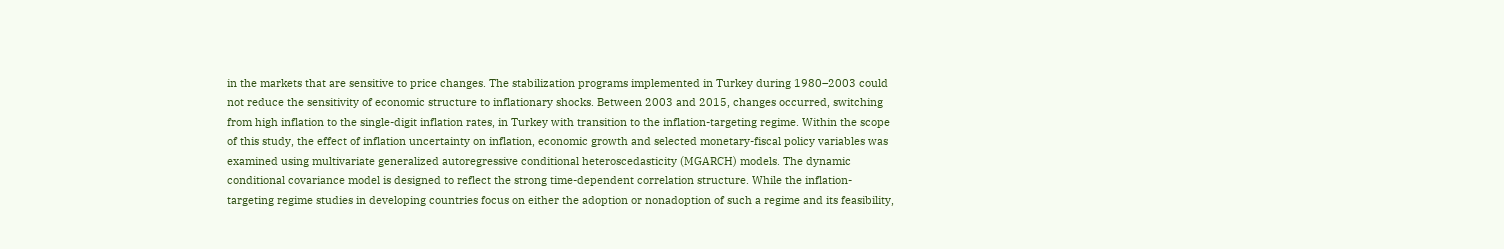in the markets that are sensitive to price changes. The stabilization programs implemented in Turkey during 1980–2003 could not reduce the sensitivity of economic structure to inflationary shocks. Between 2003 and 2015, changes occurred, switching from high inflation to the single-digit inflation rates, in Turkey with transition to the inflation-targeting regime. Within the scope of this study, the effect of inflation uncertainty on inflation, economic growth and selected monetary-fiscal policy variables was examined using multivariate generalized autoregressive conditional heteroscedasticity (MGARCH) models. The dynamic conditional covariance model is designed to reflect the strong time-dependent correlation structure. While the inflation-targeting regime studies in developing countries focus on either the adoption or nonadoption of such a regime and its feasibility,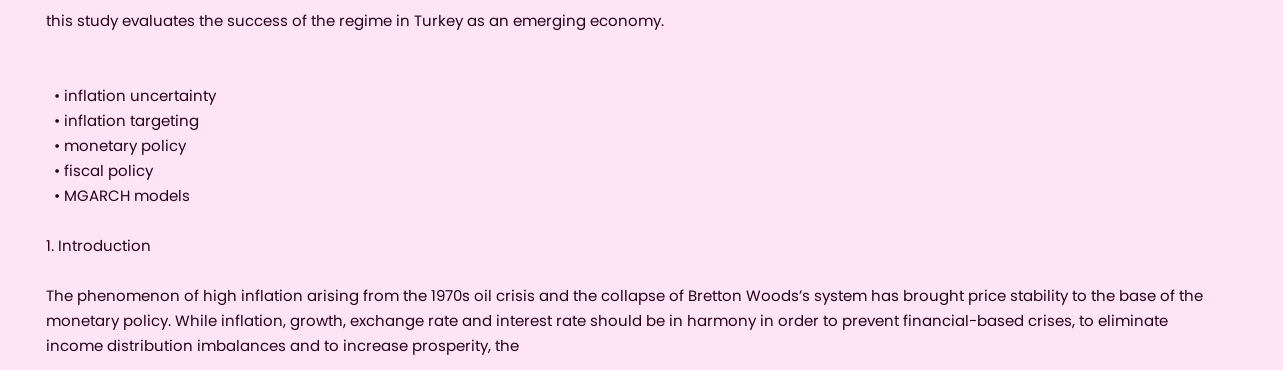this study evaluates the success of the regime in Turkey as an emerging economy.


  • inflation uncertainty
  • inflation targeting
  • monetary policy
  • fiscal policy
  • MGARCH models

1. Introduction

The phenomenon of high inflation arising from the 1970s oil crisis and the collapse of Bretton Woods’s system has brought price stability to the base of the monetary policy. While inflation, growth, exchange rate and interest rate should be in harmony in order to prevent financial-based crises, to eliminate income distribution imbalances and to increase prosperity, the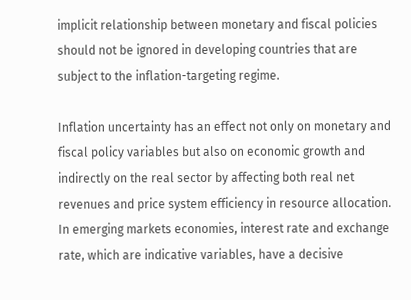implicit relationship between monetary and fiscal policies should not be ignored in developing countries that are subject to the inflation-targeting regime.

Inflation uncertainty has an effect not only on monetary and fiscal policy variables but also on economic growth and indirectly on the real sector by affecting both real net revenues and price system efficiency in resource allocation. In emerging markets economies, interest rate and exchange rate, which are indicative variables, have a decisive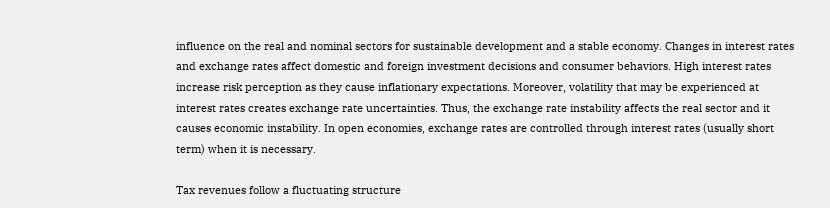influence on the real and nominal sectors for sustainable development and a stable economy. Changes in interest rates and exchange rates affect domestic and foreign investment decisions and consumer behaviors. High interest rates increase risk perception as they cause inflationary expectations. Moreover, volatility that may be experienced at interest rates creates exchange rate uncertainties. Thus, the exchange rate instability affects the real sector and it causes economic instability. In open economies, exchange rates are controlled through interest rates (usually short term) when it is necessary.

Tax revenues follow a fluctuating structure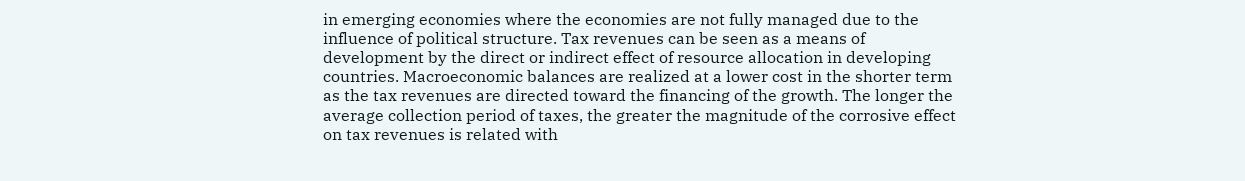in emerging economies where the economies are not fully managed due to the influence of political structure. Tax revenues can be seen as a means of development by the direct or indirect effect of resource allocation in developing countries. Macroeconomic balances are realized at a lower cost in the shorter term as the tax revenues are directed toward the financing of the growth. The longer the average collection period of taxes, the greater the magnitude of the corrosive effect on tax revenues is related with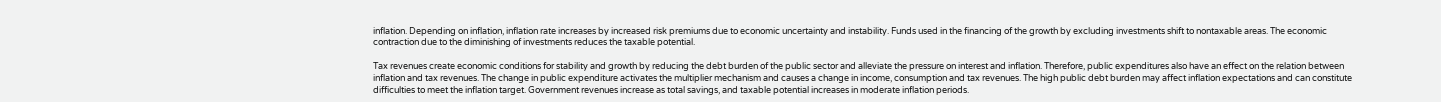inflation. Depending on inflation, inflation rate increases by increased risk premiums due to economic uncertainty and instability. Funds used in the financing of the growth by excluding investments shift to nontaxable areas. The economic contraction due to the diminishing of investments reduces the taxable potential.

Tax revenues create economic conditions for stability and growth by reducing the debt burden of the public sector and alleviate the pressure on interest and inflation. Therefore, public expenditures also have an effect on the relation between inflation and tax revenues. The change in public expenditure activates the multiplier mechanism and causes a change in income, consumption and tax revenues. The high public debt burden may affect inflation expectations and can constitute difficulties to meet the inflation target. Government revenues increase as total savings, and taxable potential increases in moderate inflation periods.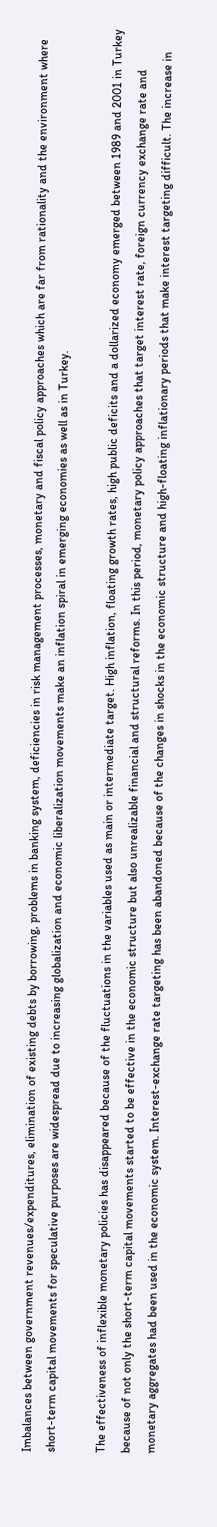Imbalances between government revenues/expenditures, elimination of existing debts by borrowing, problems in banking system, deficiencies in risk management processes, monetary and fiscal policy approaches which are far from rationality and the environment where short-term capital movements for speculative purposes are widespread due to increasing globalization and economic liberalization movements make an inflation spiral in emerging economies as well as in Turkey.

The effectiveness of inflexible monetary policies has disappeared because of the fluctuations in the variables used as main or intermediate target. High inflation, floating growth rates, high public deficits and a dollarized economy emerged between 1989 and 2001 in Turkey because of not only the short-term capital movements started to be effective in the economic structure but also unrealizable financial and structural reforms. In this period, monetary policy approaches that target interest rate, foreign currency exchange rate and monetary aggregates had been used in the economic system. Interest-exchange rate targeting has been abandoned because of the changes in shocks in the economic structure and high-floating inflationary periods that make interest targeting difficult. The increase in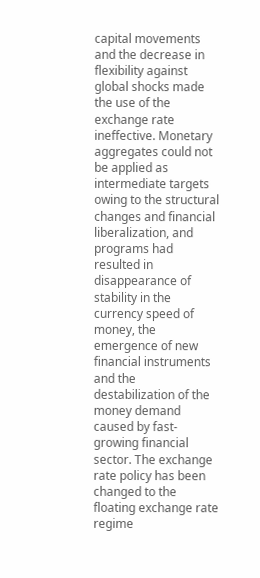capital movements and the decrease in flexibility against global shocks made the use of the exchange rate ineffective. Monetary aggregates could not be applied as intermediate targets owing to the structural changes and financial liberalization, and programs had resulted in disappearance of stability in the currency speed of money, the emergence of new financial instruments and the destabilization of the money demand caused by fast-growing financial sector. The exchange rate policy has been changed to the floating exchange rate regime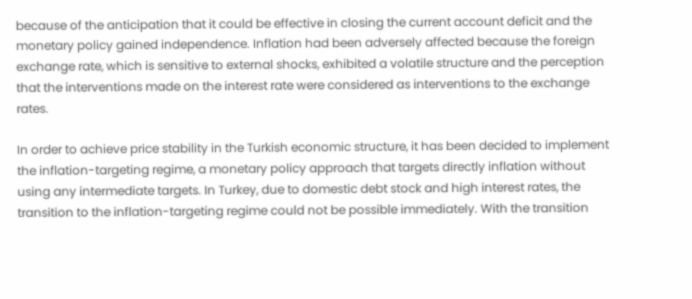because of the anticipation that it could be effective in closing the current account deficit and the monetary policy gained independence. Inflation had been adversely affected because the foreign exchange rate, which is sensitive to external shocks, exhibited a volatile structure and the perception that the interventions made on the interest rate were considered as interventions to the exchange rates.

In order to achieve price stability in the Turkish economic structure, it has been decided to implement the inflation-targeting regime, a monetary policy approach that targets directly inflation without using any intermediate targets. In Turkey, due to domestic debt stock and high interest rates, the transition to the inflation-targeting regime could not be possible immediately. With the transition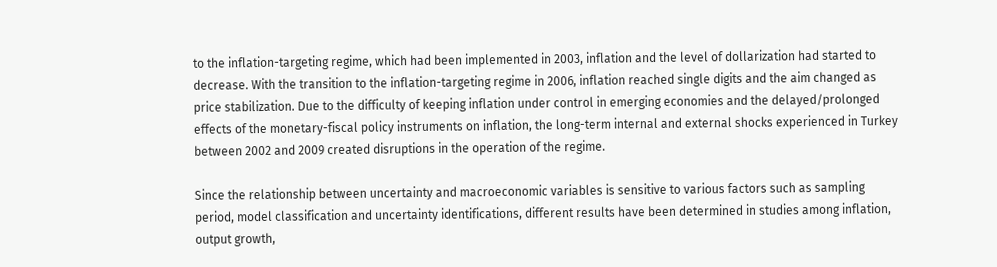to the inflation-targeting regime, which had been implemented in 2003, inflation and the level of dollarization had started to decrease. With the transition to the inflation-targeting regime in 2006, inflation reached single digits and the aim changed as price stabilization. Due to the difficulty of keeping inflation under control in emerging economies and the delayed/prolonged effects of the monetary-fiscal policy instruments on inflation, the long-term internal and external shocks experienced in Turkey between 2002 and 2009 created disruptions in the operation of the regime.

Since the relationship between uncertainty and macroeconomic variables is sensitive to various factors such as sampling period, model classification and uncertainty identifications, different results have been determined in studies among inflation, output growth,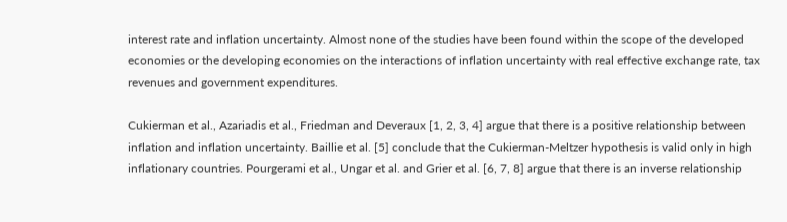interest rate and inflation uncertainty. Almost none of the studies have been found within the scope of the developed economies or the developing economies on the interactions of inflation uncertainty with real effective exchange rate, tax revenues and government expenditures.

Cukierman et al., Azariadis et al., Friedman and Deveraux [1, 2, 3, 4] argue that there is a positive relationship between inflation and inflation uncertainty. Baillie et al. [5] conclude that the Cukierman-Meltzer hypothesis is valid only in high inflationary countries. Pourgerami et al., Ungar et al. and Grier et al. [6, 7, 8] argue that there is an inverse relationship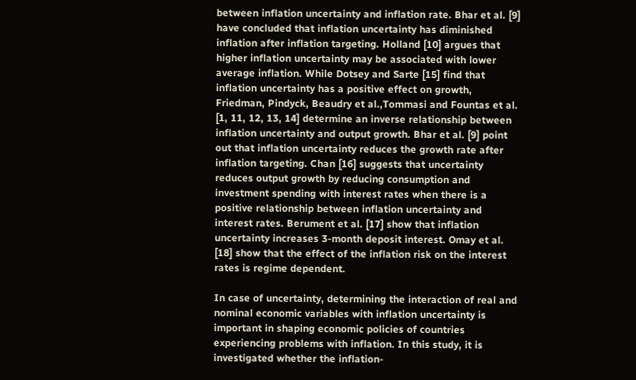between inflation uncertainty and inflation rate. Bhar et al. [9] have concluded that inflation uncertainty has diminished inflation after inflation targeting. Holland [10] argues that higher inflation uncertainty may be associated with lower average inflation. While Dotsey and Sarte [15] find that inflation uncertainty has a positive effect on growth, Friedman, Pindyck, Beaudry et al.,Tommasi and Fountas et al. [1, 11, 12, 13, 14] determine an inverse relationship between inflation uncertainty and output growth. Bhar et al. [9] point out that inflation uncertainty reduces the growth rate after inflation targeting. Chan [16] suggests that uncertainty reduces output growth by reducing consumption and investment spending with interest rates when there is a positive relationship between inflation uncertainty and interest rates. Berument et al. [17] show that inflation uncertainty increases 3-month deposit interest. Omay et al. [18] show that the effect of the inflation risk on the interest rates is regime dependent.

In case of uncertainty, determining the interaction of real and nominal economic variables with inflation uncertainty is important in shaping economic policies of countries experiencing problems with inflation. In this study, it is investigated whether the inflation-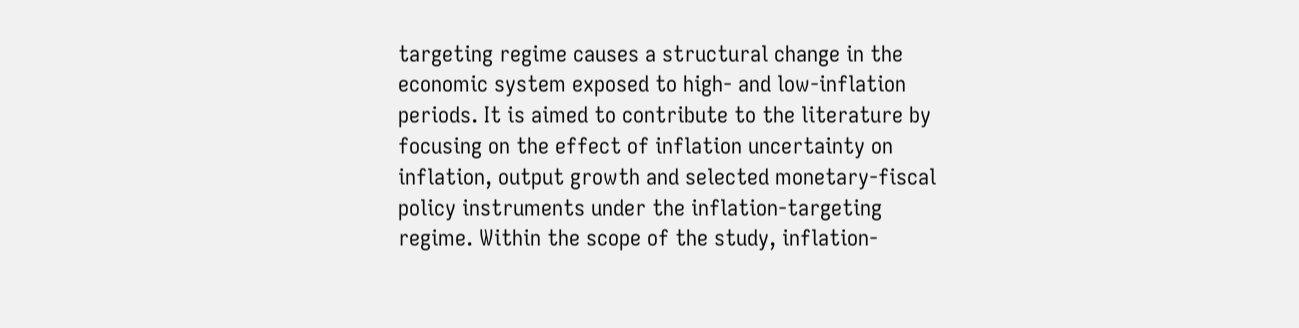targeting regime causes a structural change in the economic system exposed to high- and low-inflation periods. It is aimed to contribute to the literature by focusing on the effect of inflation uncertainty on inflation, output growth and selected monetary-fiscal policy instruments under the inflation-targeting regime. Within the scope of the study, inflation-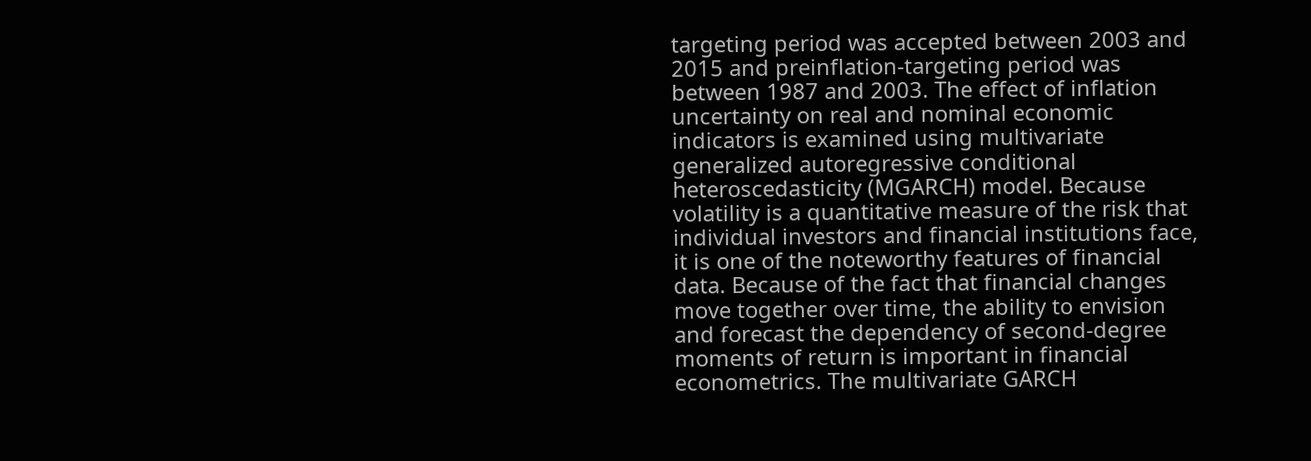targeting period was accepted between 2003 and 2015 and preinflation-targeting period was between 1987 and 2003. The effect of inflation uncertainty on real and nominal economic indicators is examined using multivariate generalized autoregressive conditional heteroscedasticity (MGARCH) model. Because volatility is a quantitative measure of the risk that individual investors and financial institutions face, it is one of the noteworthy features of financial data. Because of the fact that financial changes move together over time, the ability to envision and forecast the dependency of second-degree moments of return is important in financial econometrics. The multivariate GARCH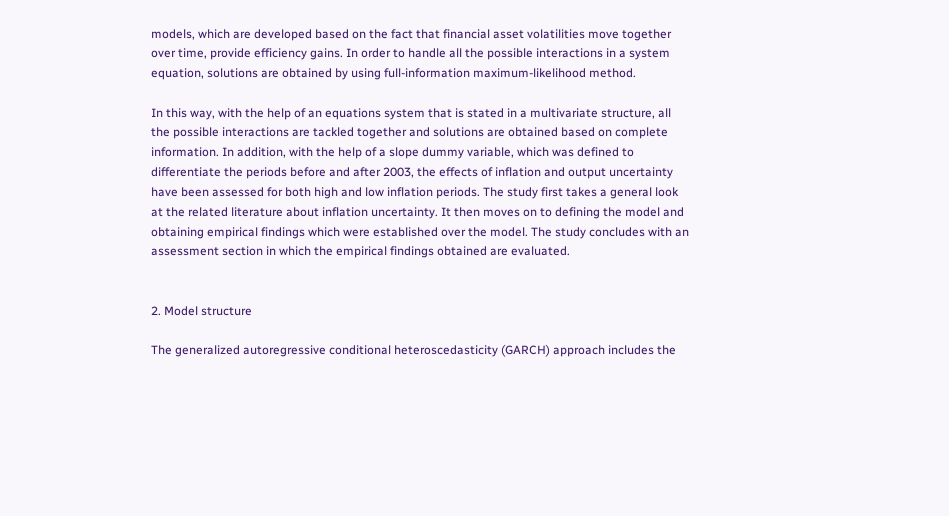models, which are developed based on the fact that financial asset volatilities move together over time, provide efficiency gains. In order to handle all the possible interactions in a system equation, solutions are obtained by using full-information maximum-likelihood method.

In this way, with the help of an equations system that is stated in a multivariate structure, all the possible interactions are tackled together and solutions are obtained based on complete information. In addition, with the help of a slope dummy variable, which was defined to differentiate the periods before and after 2003, the effects of inflation and output uncertainty have been assessed for both high and low inflation periods. The study first takes a general look at the related literature about inflation uncertainty. It then moves on to defining the model and obtaining empirical findings which were established over the model. The study concludes with an assessment section in which the empirical findings obtained are evaluated.


2. Model structure

The generalized autoregressive conditional heteroscedasticity (GARCH) approach includes the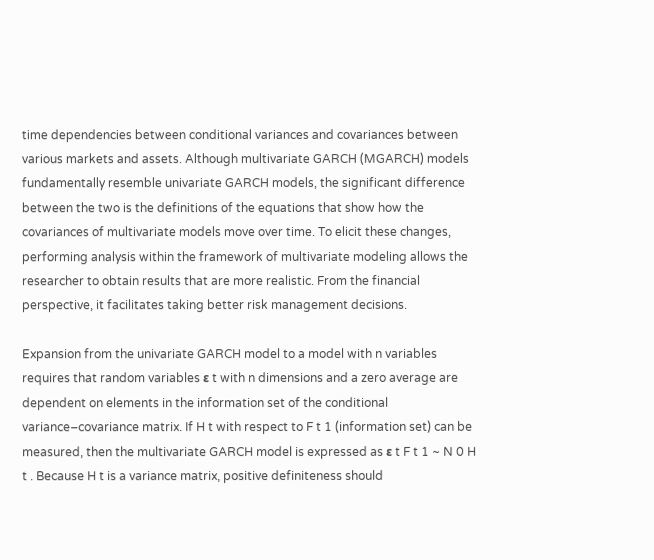time dependencies between conditional variances and covariances between various markets and assets. Although multivariate GARCH (MGARCH) models fundamentally resemble univariate GARCH models, the significant difference between the two is the definitions of the equations that show how the covariances of multivariate models move over time. To elicit these changes, performing analysis within the framework of multivariate modeling allows the researcher to obtain results that are more realistic. From the financial perspective, it facilitates taking better risk management decisions.

Expansion from the univariate GARCH model to a model with n variables requires that random variables ε t with n dimensions and a zero average are dependent on elements in the information set of the conditional variance–covariance matrix. If H t with respect to F t 1 (information set) can be measured, then the multivariate GARCH model is expressed as ε t F t 1 ~ N 0 H t . Because H t is a variance matrix, positive definiteness should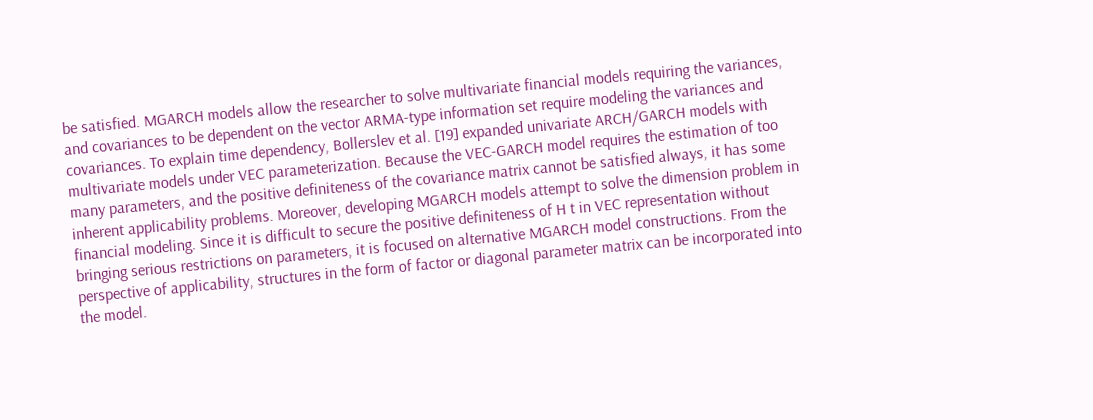be satisfied. MGARCH models allow the researcher to solve multivariate financial models requiring the variances, and covariances to be dependent on the vector ARMA-type information set require modeling the variances and covariances. To explain time dependency, Bollerslev et al. [19] expanded univariate ARCH/GARCH models with multivariate models under VEC parameterization. Because the VEC-GARCH model requires the estimation of too many parameters, and the positive definiteness of the covariance matrix cannot be satisfied always, it has some inherent applicability problems. Moreover, developing MGARCH models attempt to solve the dimension problem in financial modeling. Since it is difficult to secure the positive definiteness of H t in VEC representation without bringing serious restrictions on parameters, it is focused on alternative MGARCH model constructions. From the perspective of applicability, structures in the form of factor or diagonal parameter matrix can be incorporated into the model.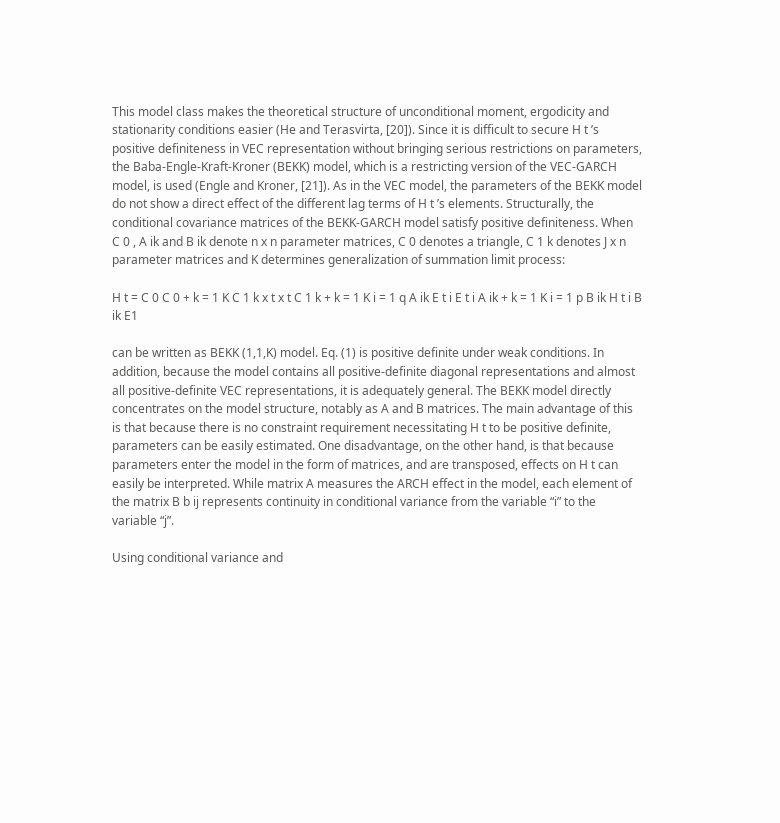This model class makes the theoretical structure of unconditional moment, ergodicity and stationarity conditions easier (He and Terasvirta, [20]). Since it is difficult to secure H t ’s positive definiteness in VEC representation without bringing serious restrictions on parameters, the Baba-Engle-Kraft-Kroner (BEKK) model, which is a restricting version of the VEC-GARCH model, is used (Engle and Kroner, [21]). As in the VEC model, the parameters of the BEKK model do not show a direct effect of the different lag terms of H t ’s elements. Structurally, the conditional covariance matrices of the BEKK-GARCH model satisfy positive definiteness. When C 0 , A ik and B ik denote n x n parameter matrices, C 0 denotes a triangle, C 1 k denotes J x n parameter matrices and K determines generalization of summation limit process:

H t = C 0 C 0 + k = 1 K C 1 k x t x t C 1 k + k = 1 K i = 1 q A ik E t i E t i A ik + k = 1 K i = 1 p B ik H t i B ik E1

can be written as BEKK (1,1,K) model. Eq. (1) is positive definite under weak conditions. In addition, because the model contains all positive-definite diagonal representations and almost all positive-definite VEC representations, it is adequately general. The BEKK model directly concentrates on the model structure, notably as A and B matrices. The main advantage of this is that because there is no constraint requirement necessitating H t to be positive definite, parameters can be easily estimated. One disadvantage, on the other hand, is that because parameters enter the model in the form of matrices, and are transposed, effects on H t can easily be interpreted. While matrix A measures the ARCH effect in the model, each element of the matrix B b ij represents continuity in conditional variance from the variable “i” to the variable “j”.

Using conditional variance and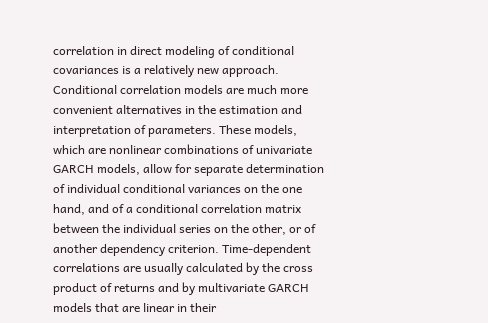correlation in direct modeling of conditional covariances is a relatively new approach. Conditional correlation models are much more convenient alternatives in the estimation and interpretation of parameters. These models, which are nonlinear combinations of univariate GARCH models, allow for separate determination of individual conditional variances on the one hand, and of a conditional correlation matrix between the individual series on the other, or of another dependency criterion. Time-dependent correlations are usually calculated by the cross product of returns and by multivariate GARCH models that are linear in their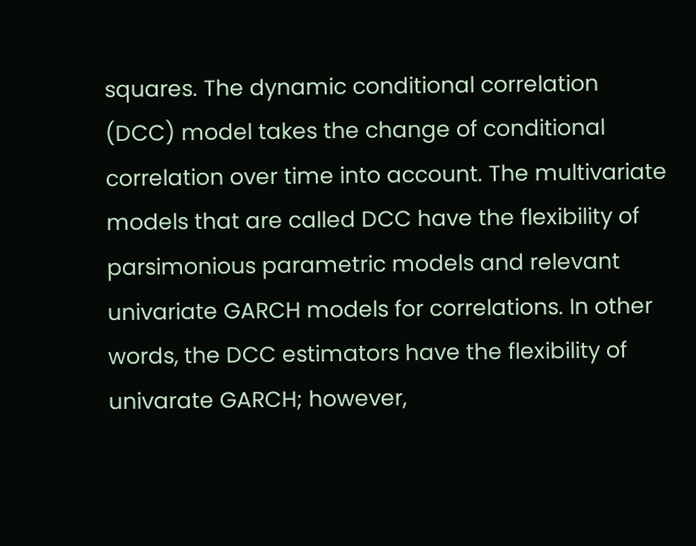squares. The dynamic conditional correlation (DCC) model takes the change of conditional correlation over time into account. The multivariate models that are called DCC have the flexibility of parsimonious parametric models and relevant univariate GARCH models for correlations. In other words, the DCC estimators have the flexibility of univarate GARCH; however,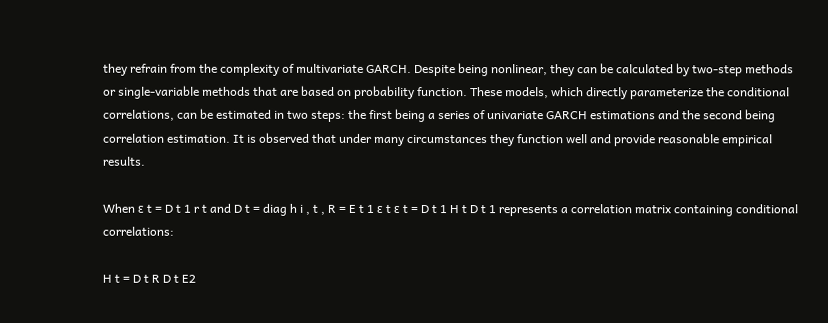they refrain from the complexity of multivariate GARCH. Despite being nonlinear, they can be calculated by two-step methods or single-variable methods that are based on probability function. These models, which directly parameterize the conditional correlations, can be estimated in two steps: the first being a series of univariate GARCH estimations and the second being correlation estimation. It is observed that under many circumstances they function well and provide reasonable empirical results.

When ε t = D t 1 r t and D t = diag h i , t , R = E t 1 ε t ε t = D t 1 H t D t 1 represents a correlation matrix containing conditional correlations:

H t = D t R D t E2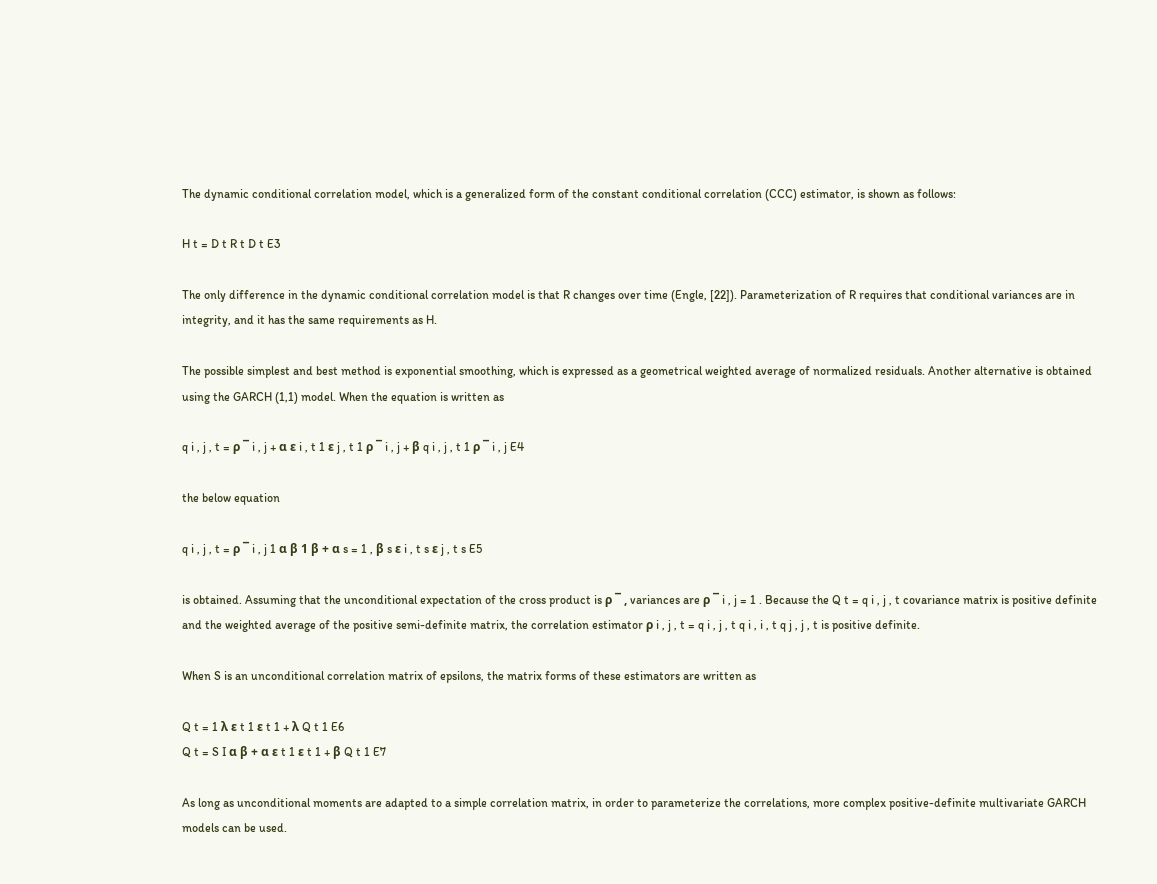The dynamic conditional correlation model, which is a generalized form of the constant conditional correlation (CCC) estimator, is shown as follows:

H t = D t R t D t E3

The only difference in the dynamic conditional correlation model is that R changes over time (Engle, [22]). Parameterization of R requires that conditional variances are in integrity, and it has the same requirements as H.

The possible simplest and best method is exponential smoothing, which is expressed as a geometrical weighted average of normalized residuals. Another alternative is obtained using the GARCH (1,1) model. When the equation is written as

q i , j , t = ρ ¯ i , j + α ε i , t 1 ε j , t 1 ρ ¯ i , j + β q i , j , t 1 ρ ¯ i , j E4

the below equation

q i , j , t = ρ ¯ i , j 1 α β 1 β + α s = 1 , β s ε i , t s ε j , t s E5

is obtained. Assuming that the unconditional expectation of the cross product is ρ ¯ , variances are ρ ¯ i , j = 1 . Because the Q t = q i , j , t covariance matrix is positive definite and the weighted average of the positive semi-definite matrix, the correlation estimator ρ i , j , t = q i , j , t q i , i , t q j , j , t is positive definite.

When S is an unconditional correlation matrix of epsilons, the matrix forms of these estimators are written as

Q t = 1 λ ε t 1 ε t 1 + λ Q t 1 E6
Q t = S I α β + α ε t 1 ε t 1 + β Q t 1 E7

As long as unconditional moments are adapted to a simple correlation matrix, in order to parameterize the correlations, more complex positive-definite multivariate GARCH models can be used.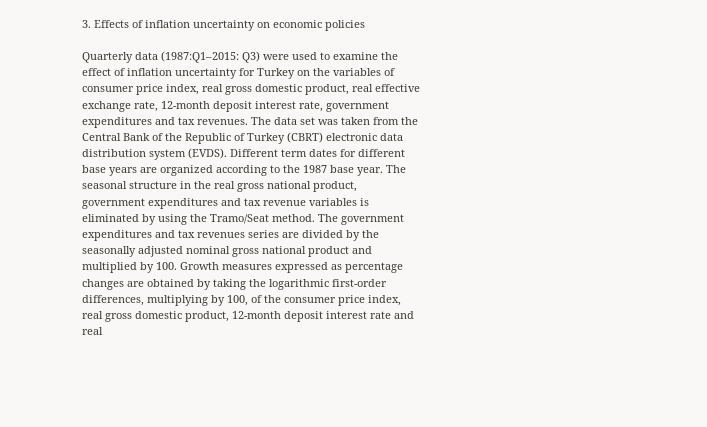3. Effects of inflation uncertainty on economic policies

Quarterly data (1987:Q1–2015: Q3) were used to examine the effect of inflation uncertainty for Turkey on the variables of consumer price index, real gross domestic product, real effective exchange rate, 12-month deposit interest rate, government expenditures and tax revenues. The data set was taken from the Central Bank of the Republic of Turkey (CBRT) electronic data distribution system (EVDS). Different term dates for different base years are organized according to the 1987 base year. The seasonal structure in the real gross national product, government expenditures and tax revenue variables is eliminated by using the Tramo/Seat method. The government expenditures and tax revenues series are divided by the seasonally adjusted nominal gross national product and multiplied by 100. Growth measures expressed as percentage changes are obtained by taking the logarithmic first-order differences, multiplying by 100, of the consumer price index, real gross domestic product, 12-month deposit interest rate and real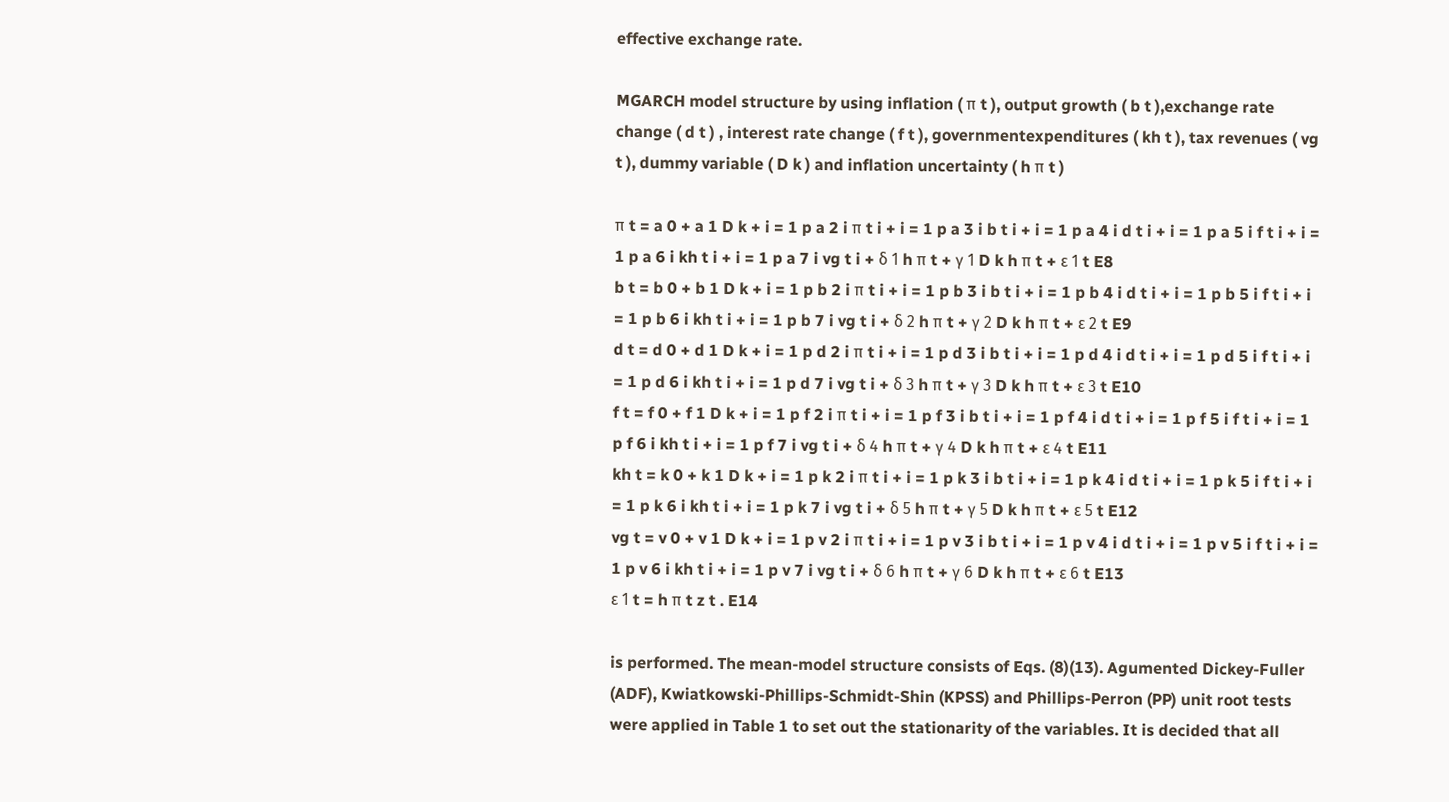effective exchange rate.

MGARCH model structure by using inflation ( π t ), output growth ( b t ),exchange rate change ( d t ) , interest rate change ( f t ), governmentexpenditures ( kh t ), tax revenues ( vg t ), dummy variable ( D k ) and inflation uncertainty ( h π t )

π t = a 0 + a 1 D k + i = 1 p a 2 i π t i + i = 1 p a 3 i b t i + i = 1 p a 4 i d t i + i = 1 p a 5 i f t i + i = 1 p a 6 i kh t i + i = 1 p a 7 i vg t i + δ 1 h π t + γ 1 D k h π t + ε 1 t E8
b t = b 0 + b 1 D k + i = 1 p b 2 i π t i + i = 1 p b 3 i b t i + i = 1 p b 4 i d t i + i = 1 p b 5 i f t i + i = 1 p b 6 i kh t i + i = 1 p b 7 i vg t i + δ 2 h π t + γ 2 D k h π t + ε 2 t E9
d t = d 0 + d 1 D k + i = 1 p d 2 i π t i + i = 1 p d 3 i b t i + i = 1 p d 4 i d t i + i = 1 p d 5 i f t i + i = 1 p d 6 i kh t i + i = 1 p d 7 i vg t i + δ 3 h π t + γ 3 D k h π t + ε 3 t E10
f t = f 0 + f 1 D k + i = 1 p f 2 i π t i + i = 1 p f 3 i b t i + i = 1 p f 4 i d t i + i = 1 p f 5 i f t i + i = 1 p f 6 i kh t i + i = 1 p f 7 i vg t i + δ 4 h π t + γ 4 D k h π t + ε 4 t E11
kh t = k 0 + k 1 D k + i = 1 p k 2 i π t i + i = 1 p k 3 i b t i + i = 1 p k 4 i d t i + i = 1 p k 5 i f t i + i = 1 p k 6 i kh t i + i = 1 p k 7 i vg t i + δ 5 h π t + γ 5 D k h π t + ε 5 t E12
vg t = v 0 + v 1 D k + i = 1 p v 2 i π t i + i = 1 p v 3 i b t i + i = 1 p v 4 i d t i + i = 1 p v 5 i f t i + i = 1 p v 6 i kh t i + i = 1 p v 7 i vg t i + δ 6 h π t + γ 6 D k h π t + ε 6 t E13
ε 1 t = h π t z t . E14

is performed. The mean-model structure consists of Eqs. (8)(13). Agumented Dickey-Fuller (ADF), Kwiatkowski-Phillips-Schmidt-Shin (KPSS) and Phillips-Perron (PP) unit root tests were applied in Table 1 to set out the stationarity of the variables. It is decided that all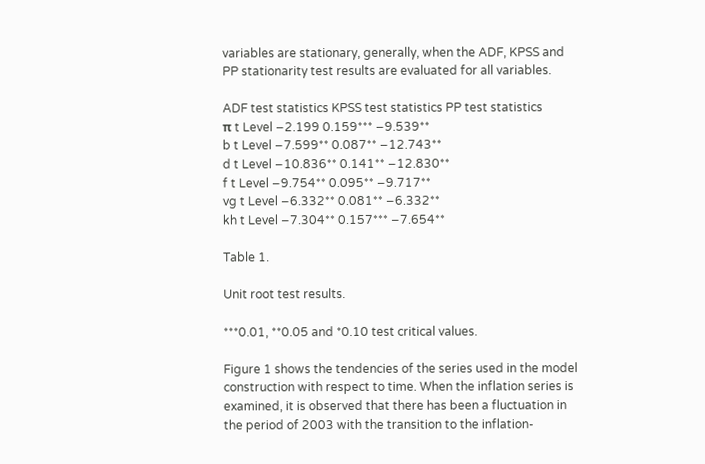variables are stationary, generally, when the ADF, KPSS and PP stationarity test results are evaluated for all variables.

ADF test statistics KPSS test statistics PP test statistics
π t Level −2.199 0.159*** −9.539**
b t Level −7.599** 0.087** −12.743**
d t Level −10.836** 0.141** −12.830**
f t Level −9.754** 0.095** −9.717**
vg t Level −6.332** 0.081** −6.332**
kh t Level −7.304** 0.157*** −7.654**

Table 1.

Unit root test results.

***0.01, **0.05 and *0.10 test critical values.

Figure 1 shows the tendencies of the series used in the model construction with respect to time. When the inflation series is examined, it is observed that there has been a fluctuation in the period of 2003 with the transition to the inflation-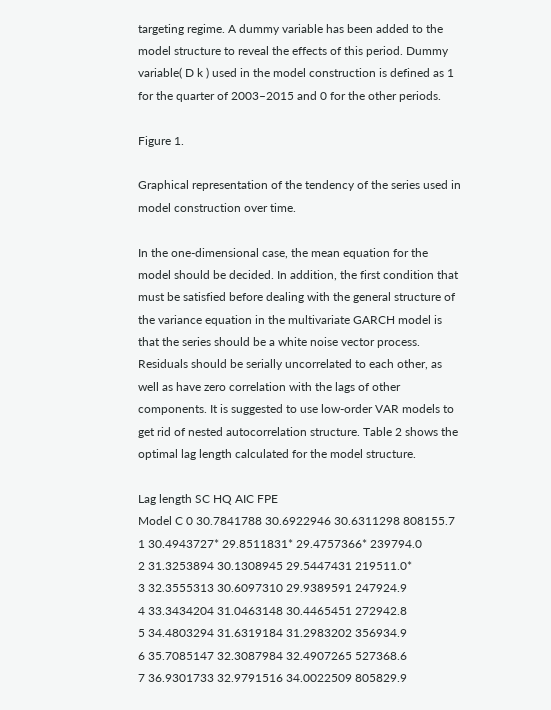targeting regime. A dummy variable has been added to the model structure to reveal the effects of this period. Dummy variable( D k ) used in the model construction is defined as 1 for the quarter of 2003–2015 and 0 for the other periods.

Figure 1.

Graphical representation of the tendency of the series used in model construction over time.

In the one-dimensional case, the mean equation for the model should be decided. In addition, the first condition that must be satisfied before dealing with the general structure of the variance equation in the multivariate GARCH model is that the series should be a white noise vector process. Residuals should be serially uncorrelated to each other, as well as have zero correlation with the lags of other components. It is suggested to use low-order VAR models to get rid of nested autocorrelation structure. Table 2 shows the optimal lag length calculated for the model structure.

Lag length SC HQ AIC FPE
Model C 0 30.7841788 30.6922946 30.6311298 808155.7
1 30.4943727* 29.8511831* 29.4757366* 239794.0
2 31.3253894 30.1308945 29.5447431 219511.0*
3 32.3555313 30.6097310 29.9389591 247924.9
4 33.3434204 31.0463148 30.4465451 272942.8
5 34.4803294 31.6319184 31.2983202 356934.9
6 35.7085147 32.3087984 32.4907265 527368.6
7 36.9301733 32.9791516 34.0022509 805829.9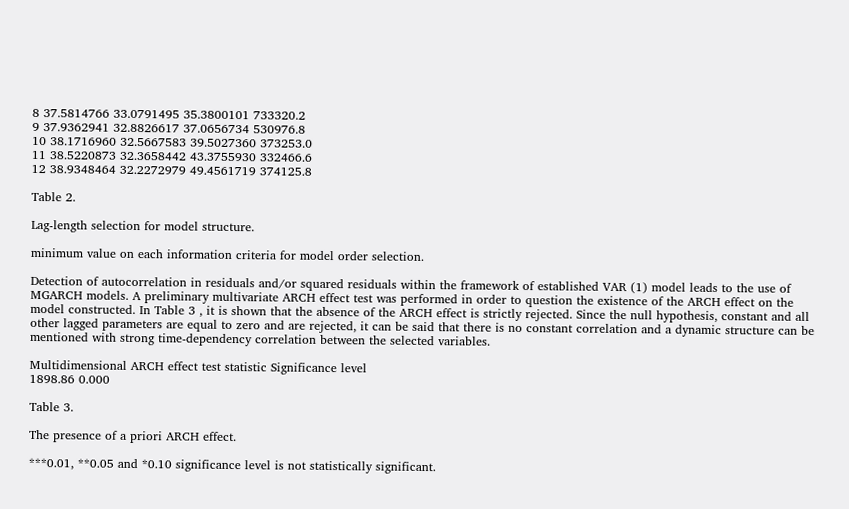8 37.5814766 33.0791495 35.3800101 733320.2
9 37.9362941 32.8826617 37.0656734 530976.8
10 38.1716960 32.5667583 39.5027360 373253.0
11 38.5220873 32.3658442 43.3755930 332466.6
12 38.9348464 32.2272979 49.4561719 374125.8

Table 2.

Lag-length selection for model structure.

minimum value on each information criteria for model order selection.

Detection of autocorrelation in residuals and/or squared residuals within the framework of established VAR (1) model leads to the use of MGARCH models. A preliminary multivariate ARCH effect test was performed in order to question the existence of the ARCH effect on the model constructed. In Table 3 , it is shown that the absence of the ARCH effect is strictly rejected. Since the null hypothesis, constant and all other lagged parameters are equal to zero and are rejected, it can be said that there is no constant correlation and a dynamic structure can be mentioned with strong time-dependency correlation between the selected variables.

Multidimensional ARCH effect test statistic Significance level
1898.86 0.000

Table 3.

The presence of a priori ARCH effect.

***0.01, **0.05 and *0.10 significance level is not statistically significant.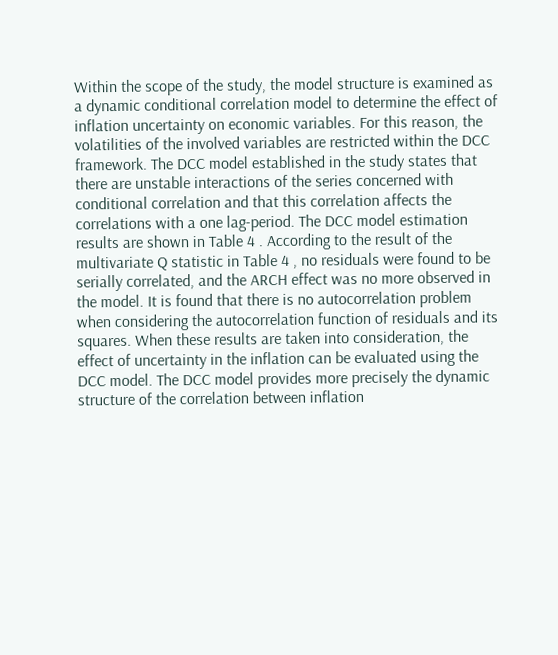Within the scope of the study, the model structure is examined as a dynamic conditional correlation model to determine the effect of inflation uncertainty on economic variables. For this reason, the volatilities of the involved variables are restricted within the DCC framework. The DCC model established in the study states that there are unstable interactions of the series concerned with conditional correlation and that this correlation affects the correlations with a one lag-period. The DCC model estimation results are shown in Table 4 . According to the result of the multivariate Q statistic in Table 4 , no residuals were found to be serially correlated, and the ARCH effect was no more observed in the model. It is found that there is no autocorrelation problem when considering the autocorrelation function of residuals and its squares. When these results are taken into consideration, the effect of uncertainty in the inflation can be evaluated using the DCC model. The DCC model provides more precisely the dynamic structure of the correlation between inflation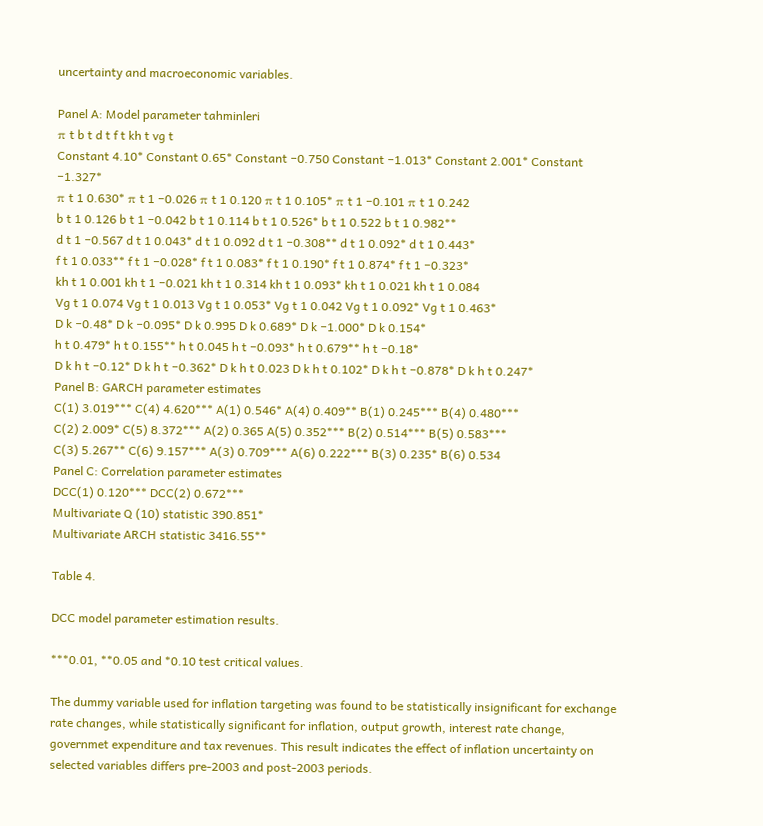uncertainty and macroeconomic variables.

Panel A: Model parameter tahminleri
π t b t d t f t kh t vg t
Constant 4.10* Constant 0.65* Constant −0.750 Constant −1.013* Constant 2.001* Constant −1.327*
π t 1 0.630* π t 1 −0.026 π t 1 0.120 π t 1 0.105* π t 1 −0.101 π t 1 0.242
b t 1 0.126 b t 1 −0.042 b t 1 0.114 b t 1 0.526* b t 1 0.522 b t 1 0.982**
d t 1 −0.567 d t 1 0.043* d t 1 0.092 d t 1 −0.308** d t 1 0.092* d t 1 0.443*
f t 1 0.033** f t 1 −0.028* f t 1 0.083* f t 1 0.190* f t 1 0.874* f t 1 −0.323*
kh t 1 0.001 kh t 1 −0.021 kh t 1 0.314 kh t 1 0.093* kh t 1 0.021 kh t 1 0.084
Vg t 1 0.074 Vg t 1 0.013 Vg t 1 0.053* Vg t 1 0.042 Vg t 1 0.092* Vg t 1 0.463*
D k −0.48* D k −0.095* D k 0.995 D k 0.689* D k −1.000* D k 0.154*
h t 0.479* h t 0.155** h t 0.045 h t −0.093* h t 0.679** h t −0.18*
D k h t −0.12* D k h t −0.362* D k h t 0.023 D k h t 0.102* D k h t −0.878* D k h t 0.247*
Panel B: GARCH parameter estimates
C(1) 3.019*** C(4) 4.620*** A(1) 0.546* A(4) 0.409** B(1) 0.245*** B(4) 0.480***
C(2) 2.009* C(5) 8.372*** A(2) 0.365 A(5) 0.352*** B(2) 0.514*** B(5) 0.583***
C(3) 5.267** C(6) 9.157*** A(3) 0.709*** A(6) 0.222*** B(3) 0.235* B(6) 0.534
Panel C: Correlation parameter estimates
DCC(1) 0.120*** DCC(2) 0.672***
Multivariate Q (10) statistic 390.851*
Multivariate ARCH statistic 3416.55**

Table 4.

DCC model parameter estimation results.

***0.01, **0.05 and *0.10 test critical values.

The dummy variable used for inflation targeting was found to be statistically insignificant for exchange rate changes, while statistically significant for inflation, output growth, interest rate change, governmet expenditure and tax revenues. This result indicates the effect of inflation uncertainty on selected variables differs pre-2003 and post-2003 periods.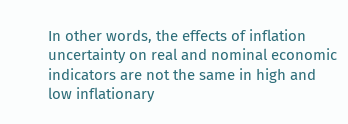In other words, the effects of inflation uncertainty on real and nominal economic indicators are not the same in high and low inflationary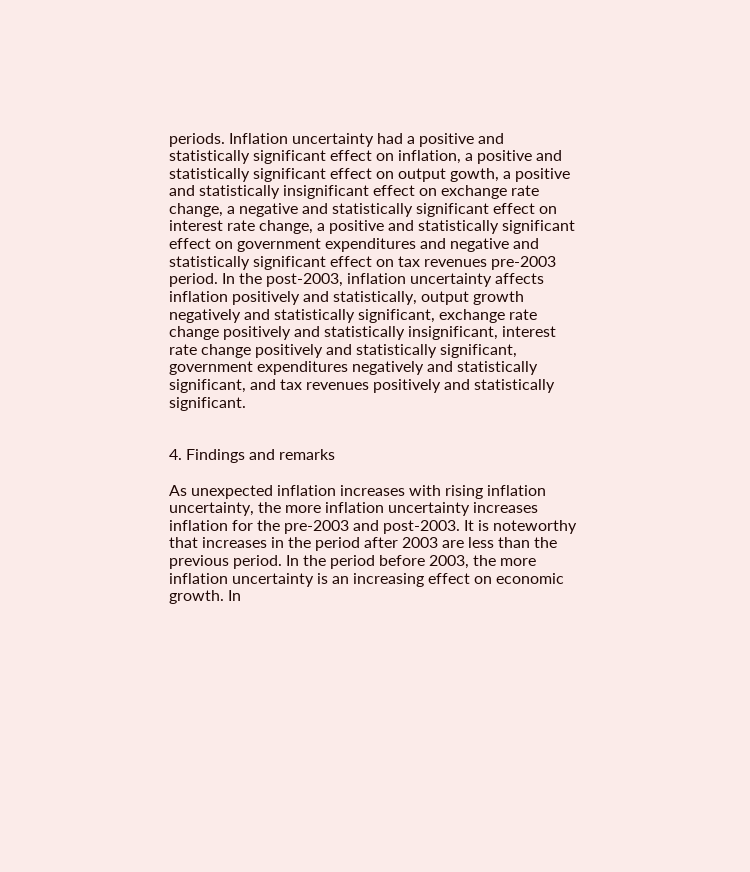periods. Inflation uncertainty had a positive and statistically significant effect on inflation, a positive and statistically significant effect on output gowth, a positive and statistically insignificant effect on exchange rate change, a negative and statistically significant effect on interest rate change, a positive and statistically significant effect on government expenditures and negative and statistically significant effect on tax revenues pre-2003 period. In the post-2003, inflation uncertainty affects inflation positively and statistically, output growth negatively and statistically significant, exchange rate change positively and statistically insignificant, interest rate change positively and statistically significant, government expenditures negatively and statistically significant, and tax revenues positively and statistically significant.


4. Findings and remarks

As unexpected inflation increases with rising inflation uncertainty, the more inflation uncertainty increases inflation for the pre-2003 and post-2003. It is noteworthy that increases in the period after 2003 are less than the previous period. In the period before 2003, the more inflation uncertainty is an increasing effect on economic growth. In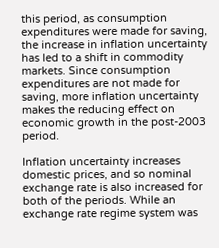this period, as consumption expenditures were made for saving, the increase in inflation uncertainty has led to a shift in commodity markets. Since consumption expenditures are not made for saving, more inflation uncertainty makes the reducing effect on economic growth in the post-2003 period.

Inflation uncertainty increases domestic prices, and so nominal exchange rate is also increased for both of the periods. While an exchange rate regime system was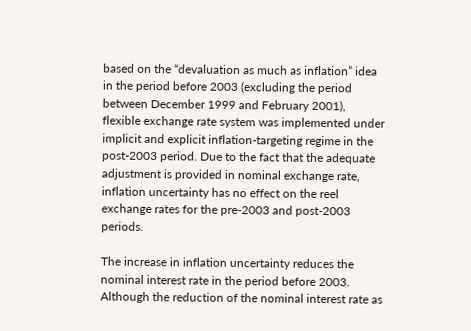based on the “devaluation as much as inflation” idea in the period before 2003 (excluding the period between December 1999 and February 2001), flexible exchange rate system was implemented under implicit and explicit inflation-targeting regime in the post-2003 period. Due to the fact that the adequate adjustment is provided in nominal exchange rate, inflation uncertainty has no effect on the reel exchange rates for the pre-2003 and post-2003 periods.

The increase in inflation uncertainty reduces the nominal interest rate in the period before 2003. Although the reduction of the nominal interest rate as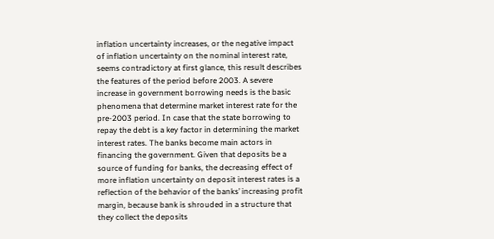inflation uncertainty increases, or the negative impact of inflation uncertainty on the nominal interest rate, seems contradictory at first glance, this result describes the features of the period before 2003. A severe increase in government borrowing needs is the basic phenomena that determine market interest rate for the pre-2003 period. In case that the state borrowing to repay the debt is a key factor in determining the market interest rates. The banks become main actors in financing the government. Given that deposits be a source of funding for banks, the decreasing effect of more inflation uncertainty on deposit interest rates is a reflection of the behavior of the banks’ increasing profit margin, because bank is shrouded in a structure that they collect the deposits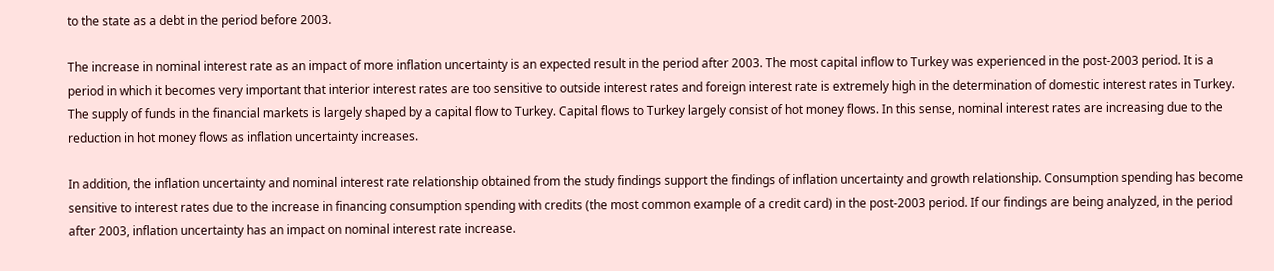to the state as a debt in the period before 2003.

The increase in nominal interest rate as an impact of more inflation uncertainty is an expected result in the period after 2003. The most capital inflow to Turkey was experienced in the post-2003 period. It is a period in which it becomes very important that interior interest rates are too sensitive to outside interest rates and foreign interest rate is extremely high in the determination of domestic interest rates in Turkey. The supply of funds in the financial markets is largely shaped by a capital flow to Turkey. Capital flows to Turkey largely consist of hot money flows. In this sense, nominal interest rates are increasing due to the reduction in hot money flows as inflation uncertainty increases.

In addition, the inflation uncertainty and nominal interest rate relationship obtained from the study findings support the findings of inflation uncertainty and growth relationship. Consumption spending has become sensitive to interest rates due to the increase in financing consumption spending with credits (the most common example of a credit card) in the post-2003 period. If our findings are being analyzed, in the period after 2003, inflation uncertainty has an impact on nominal interest rate increase.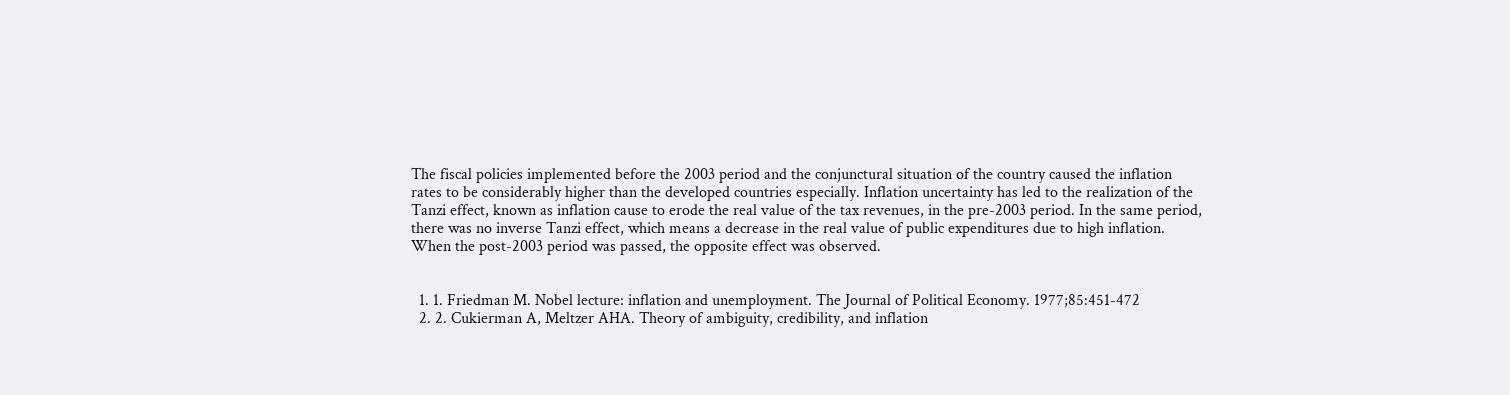The fiscal policies implemented before the 2003 period and the conjunctural situation of the country caused the inflation rates to be considerably higher than the developed countries especially. Inflation uncertainty has led to the realization of the Tanzi effect, known as inflation cause to erode the real value of the tax revenues, in the pre-2003 period. In the same period, there was no inverse Tanzi effect, which means a decrease in the real value of public expenditures due to high inflation. When the post-2003 period was passed, the opposite effect was observed.


  1. 1. Friedman M. Nobel lecture: inflation and unemployment. The Journal of Political Economy. 1977;85:451-472
  2. 2. Cukierman A, Meltzer AHA. Theory of ambiguity, credibility, and inflation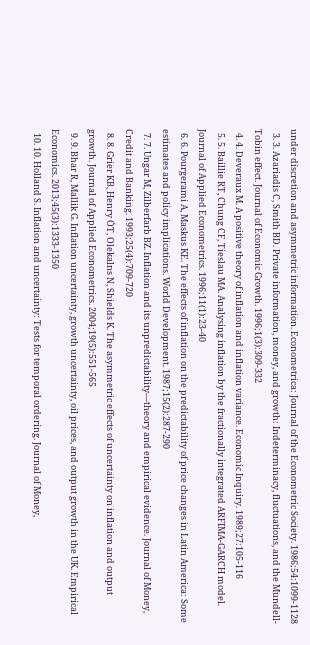under discretion and asymmetric information. Econometrica: Journal of the Econometric Society. 1986;54:1099-1128
  3. 3. Azariadis C, Smith BD. Private information, money, and growth: Indeterminacy, fluctuations, and the Mundell-Tobin effect. Journal of Economic Growth. 1996;1(3):309-332
  4. 4. Deveraux M. A positive theory of inflation and inflation variance. Economic Inquiry. 1989;27:105-116
  5. 5. Baillie RT, Chung CF, Tieslau MA. Analysing inflation by the fractionally integrated ARFIMA-GARCH model. Journal of Applied Econometrics. 1996;11(1):23-40
  6. 6. Pourgerami A, Maskus KE. The effects of inflation on the predictability of price changes in Latin America: Some estimates and policy implications. World Development. 1987;15(2):287-290
  7. 7. Ungar M, Zilberfarb BZ. Inflation and its unpredictability—theory and empirical evidence. Journal of Money, Credit and Banking. 1993;25(4):709-720
  8. 8. Grier KB, Henry ÓT, Olekalns N, Shields K. The asymmetric effects of uncertainty on inflation and output growth. Journal of Applied Econometrics. 2004;19(5):551-565
  9. 9. Bhar R, Mallik G. Inflation uncertainty, growth uncertainty, oil prices, and output growth in the UK. Empirical Economics. 2013;45(3):1333-1350
  10. 10. Holland S. Inflation and uncertainty: Tests for temporal ordering. Journal of Money,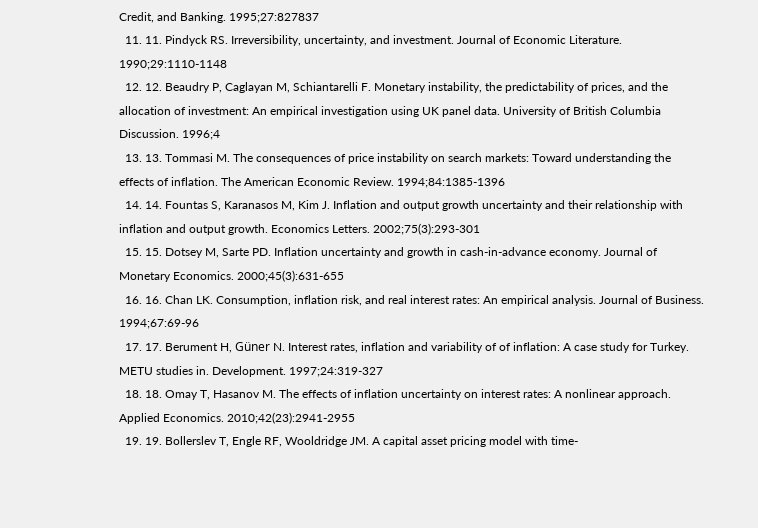Credit, and Banking. 1995;27:827837
  11. 11. Pindyck RS. Irreversibility, uncertainty, and investment. Journal of Economic Literature. 1990;29:1110-1148
  12. 12. Beaudry P, Caglayan M, Schiantarelli F. Monetary instability, the predictability of prices, and the allocation of investment: An empirical investigation using UK panel data. University of British Columbia Discussion. 1996;4
  13. 13. Tommasi M. The consequences of price instability on search markets: Toward understanding the effects of inflation. The American Economic Review. 1994;84:1385-1396
  14. 14. Fountas S, Karanasos M, Kim J. Inflation and output growth uncertainty and their relationship with inflation and output growth. Economics Letters. 2002;75(3):293-301
  15. 15. Dotsey M, Sarte PD. Inflation uncertainty and growth in cash-in-advance economy. Journal of Monetary Economics. 2000;45(3):631-655
  16. 16. Chan LK. Consumption, inflation risk, and real interest rates: An empirical analysis. Journal of Business. 1994;67:69-96
  17. 17. Berument H, Güner N. Interest rates, inflation and variability of of inflation: A case study for Turkey. METU studies in. Development. 1997;24:319-327
  18. 18. Omay T, Hasanov M. The effects of inflation uncertainty on interest rates: A nonlinear approach. Applied Economics. 2010;42(23):2941-2955
  19. 19. Bollerslev T, Engle RF, Wooldridge JM. A capital asset pricing model with time-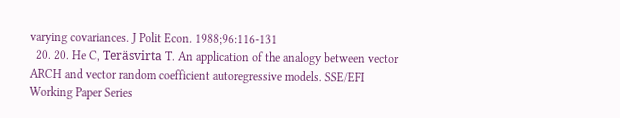varying covariances. J Polit Econ. 1988;96:116-131
  20. 20. He C, Teräsvirta T. An application of the analogy between vector ARCH and vector random coefficient autoregressive models. SSE/EFI Working Paper Series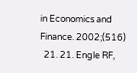in Economics and Finance. 2002;(516)
  21. 21. Engle RF,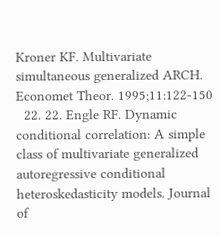Kroner KF. Multivariate simultaneous generalized ARCH. Economet Theor. 1995;11:122-150
  22. 22. Engle RF. Dynamic conditional correlation: A simple class of multivariate generalized autoregressive conditional heteroskedasticity models. Journal of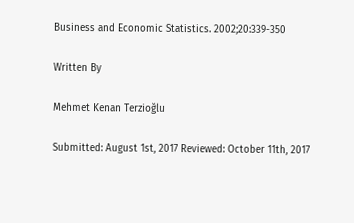Business and Economic Statistics. 2002;20:339-350

Written By

Mehmet Kenan Terzioğlu

Submitted: August 1st, 2017 Reviewed: October 11th, 2017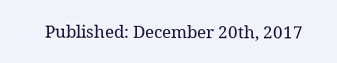Published: December 20th, 2017